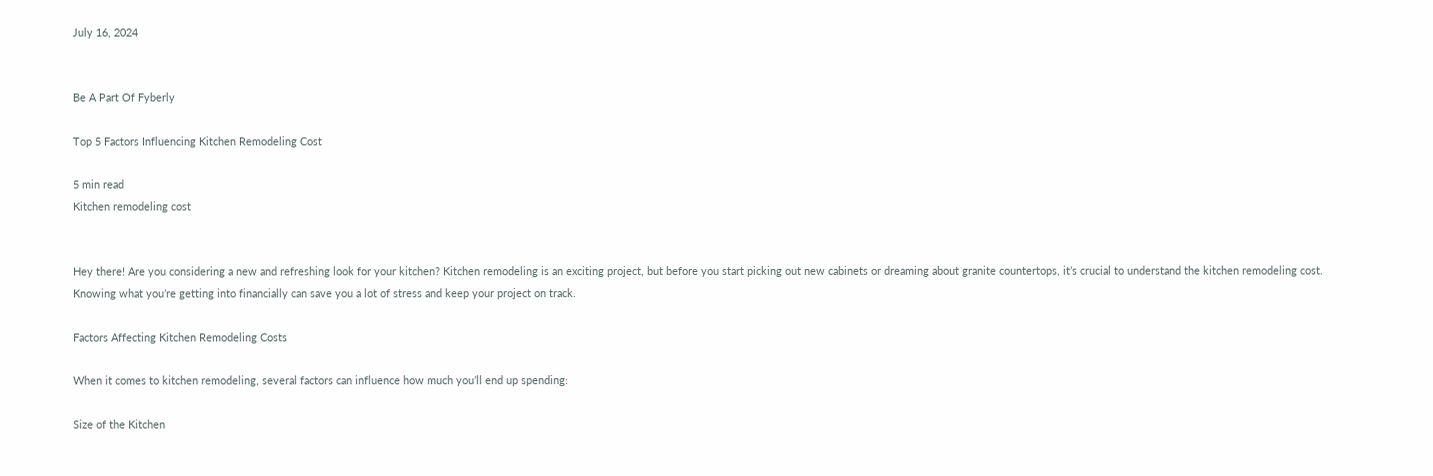July 16, 2024


Be A Part Of Fyberly

Top 5 Factors Influencing Kitchen Remodeling Cost

5 min read
Kitchen remodeling cost


Hey there! Are you considering a new and refreshing look for your kitchen? Kitchen remodeling is an exciting project, but before you start picking out new cabinets or dreaming about granite countertops, it’s crucial to understand the kitchen remodeling cost. Knowing what you’re getting into financially can save you a lot of stress and keep your project on track.

Factors Affecting Kitchen Remodeling Costs

When it comes to kitchen remodeling, several factors can influence how much you’ll end up spending:

Size of the Kitchen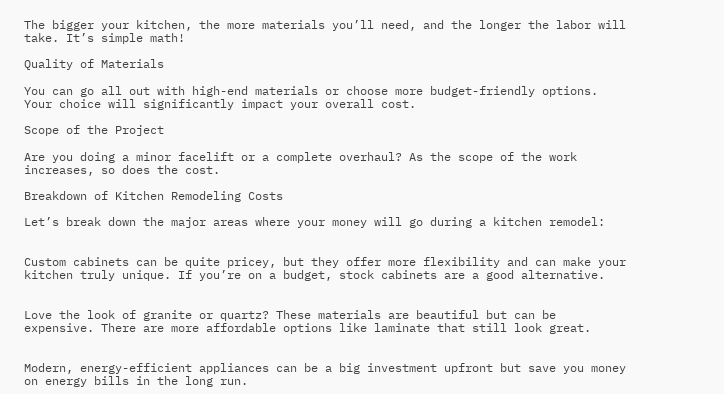The bigger your kitchen, the more materials you’ll need, and the longer the labor will take. It’s simple math!

Quality of Materials

You can go all out with high-end materials or choose more budget-friendly options. Your choice will significantly impact your overall cost.

Scope of the Project

Are you doing a minor facelift or a complete overhaul? As the scope of the work increases, so does the cost.

Breakdown of Kitchen Remodeling Costs

Let’s break down the major areas where your money will go during a kitchen remodel:


Custom cabinets can be quite pricey, but they offer more flexibility and can make your kitchen truly unique. If you’re on a budget, stock cabinets are a good alternative.


Love the look of granite or quartz? These materials are beautiful but can be expensive. There are more affordable options like laminate that still look great.


Modern, energy-efficient appliances can be a big investment upfront but save you money on energy bills in the long run.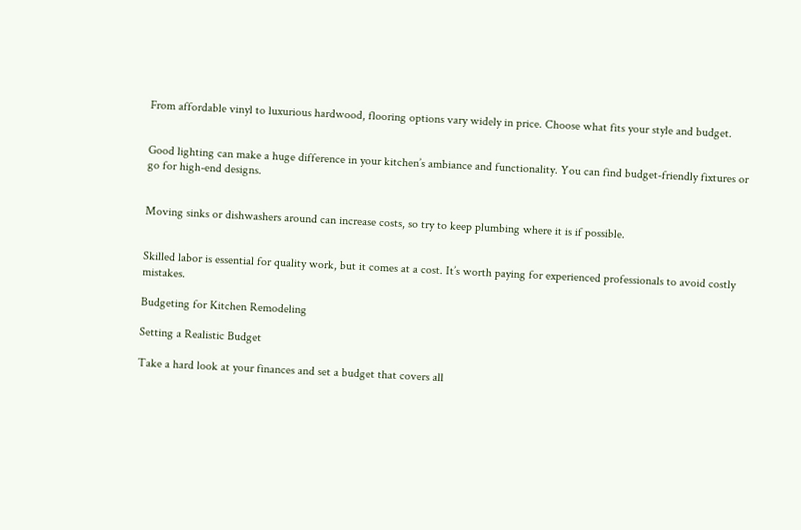From affordable vinyl to luxurious hardwood, flooring options vary widely in price. Choose what fits your style and budget.


Good lighting can make a huge difference in your kitchen’s ambiance and functionality. You can find budget-friendly fixtures or go for high-end designs.


Moving sinks or dishwashers around can increase costs, so try to keep plumbing where it is if possible.


Skilled labor is essential for quality work, but it comes at a cost. It’s worth paying for experienced professionals to avoid costly mistakes.

Budgeting for Kitchen Remodeling

Setting a Realistic Budget

Take a hard look at your finances and set a budget that covers all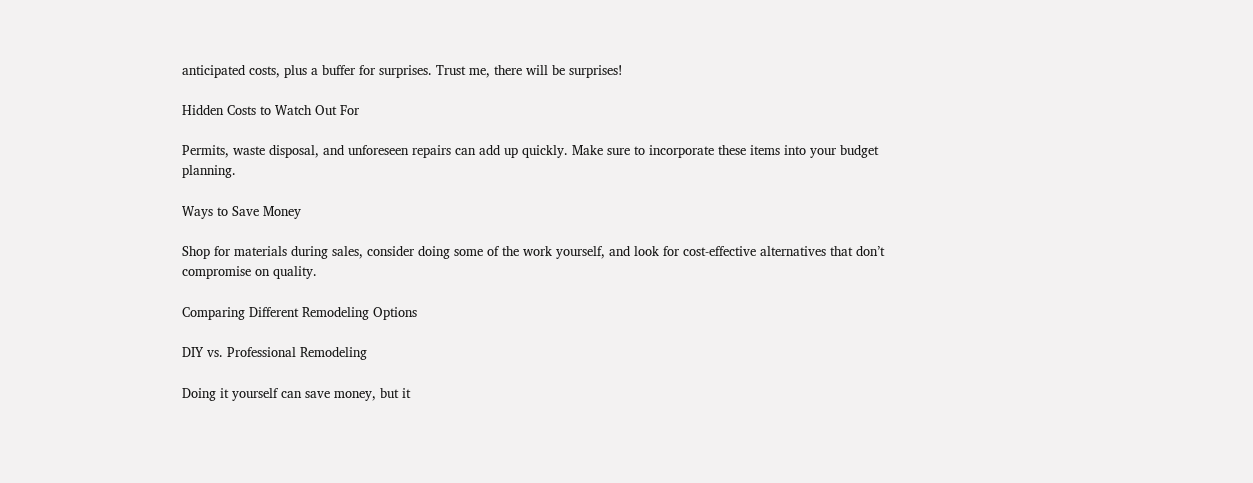anticipated costs, plus a buffer for surprises. Trust me, there will be surprises!

Hidden Costs to Watch Out For

Permits, waste disposal, and unforeseen repairs can add up quickly. Make sure to incorporate these items into your budget planning.

Ways to Save Money

Shop for materials during sales, consider doing some of the work yourself, and look for cost-effective alternatives that don’t compromise on quality.

Comparing Different Remodeling Options

DIY vs. Professional Remodeling

Doing it yourself can save money, but it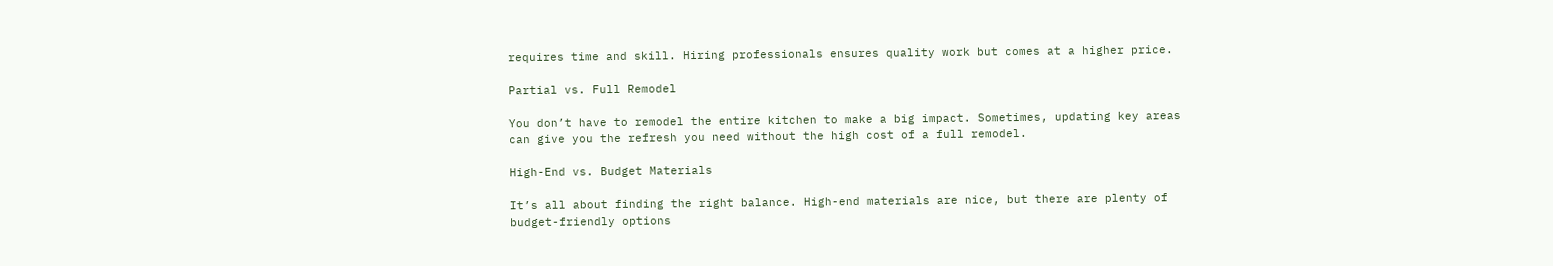requires time and skill. Hiring professionals ensures quality work but comes at a higher price.

Partial vs. Full Remodel

You don’t have to remodel the entire kitchen to make a big impact. Sometimes, updating key areas can give you the refresh you need without the high cost of a full remodel.

High-End vs. Budget Materials

It’s all about finding the right balance. High-end materials are nice, but there are plenty of budget-friendly options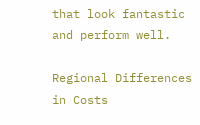that look fantastic and perform well.

Regional Differences in Costs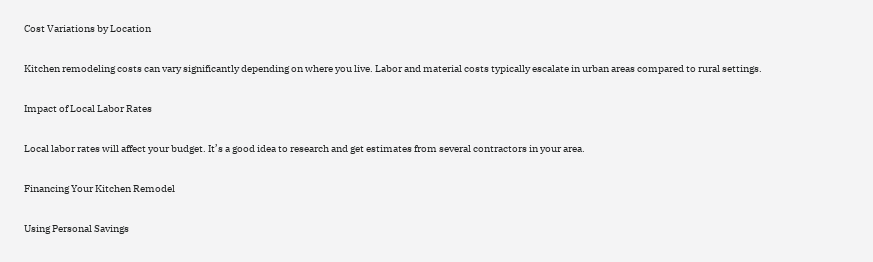Cost Variations by Location

Kitchen remodeling costs can vary significantly depending on where you live. Labor and material costs typically escalate in urban areas compared to rural settings.

Impact of Local Labor Rates

Local labor rates will affect your budget. It’s a good idea to research and get estimates from several contractors in your area.

Financing Your Kitchen Remodel

Using Personal Savings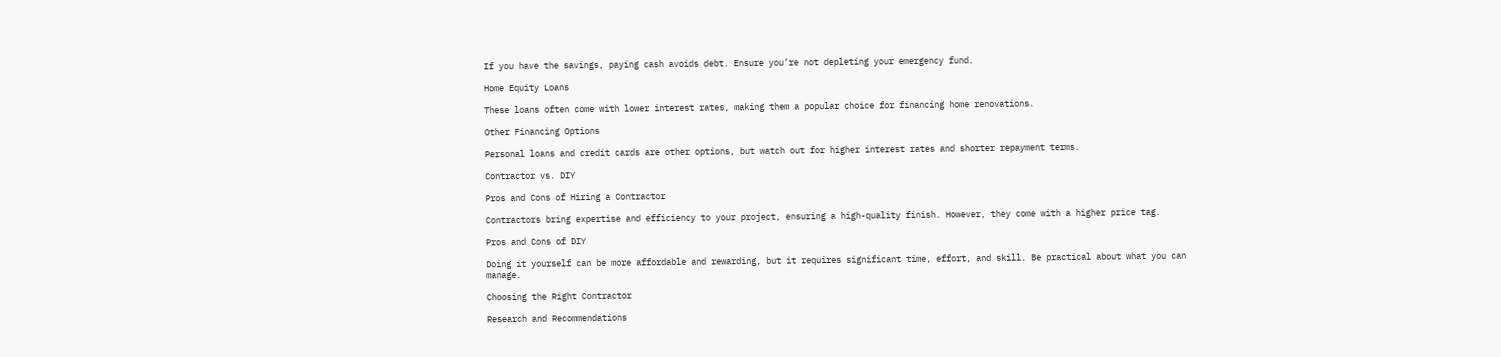If you have the savings, paying cash avoids debt. Ensure you’re not depleting your emergency fund.

Home Equity Loans

These loans often come with lower interest rates, making them a popular choice for financing home renovations.

Other Financing Options

Personal loans and credit cards are other options, but watch out for higher interest rates and shorter repayment terms.

Contractor vs. DIY

Pros and Cons of Hiring a Contractor

Contractors bring expertise and efficiency to your project, ensuring a high-quality finish. However, they come with a higher price tag.

Pros and Cons of DIY

Doing it yourself can be more affordable and rewarding, but it requires significant time, effort, and skill. Be practical about what you can manage.

Choosing the Right Contractor

Research and Recommendations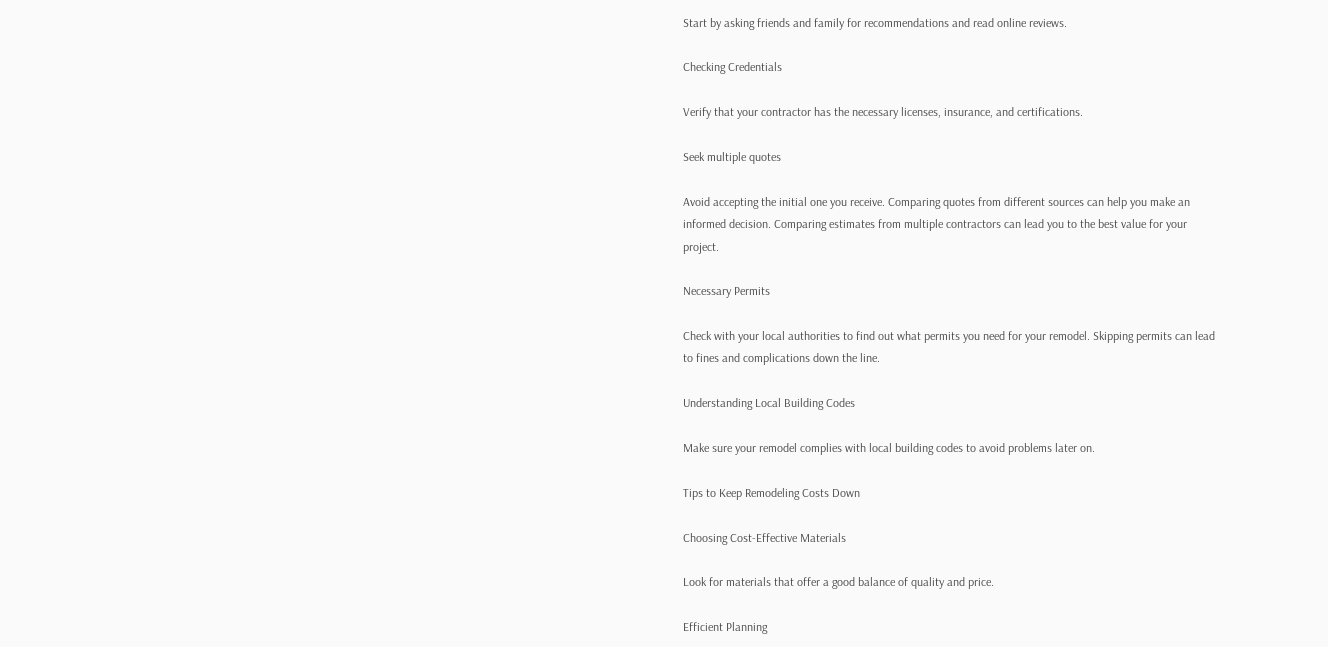Start by asking friends and family for recommendations and read online reviews.

Checking Credentials

Verify that your contractor has the necessary licenses, insurance, and certifications.

Seek multiple quotes

Avoid accepting the initial one you receive. Comparing quotes from different sources can help you make an informed decision. Comparing estimates from multiple contractors can lead you to the best value for your project.

Necessary Permits

Check with your local authorities to find out what permits you need for your remodel. Skipping permits can lead to fines and complications down the line.

Understanding Local Building Codes

Make sure your remodel complies with local building codes to avoid problems later on.

Tips to Keep Remodeling Costs Down

Choosing Cost-Effective Materials

Look for materials that offer a good balance of quality and price.

Efficient Planning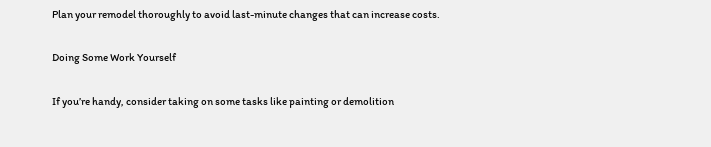Plan your remodel thoroughly to avoid last-minute changes that can increase costs.

Doing Some Work Yourself

If you’re handy, consider taking on some tasks like painting or demolition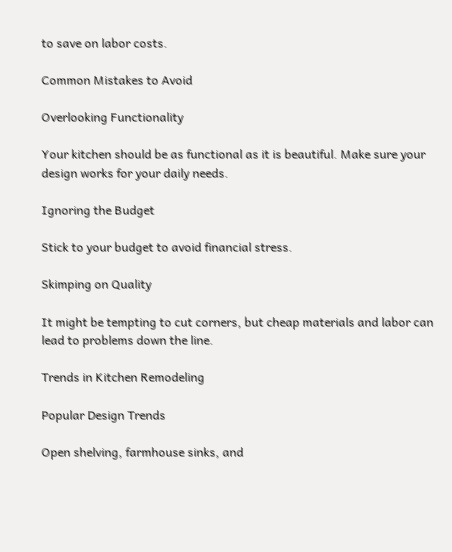to save on labor costs.

Common Mistakes to Avoid

Overlooking Functionality

Your kitchen should be as functional as it is beautiful. Make sure your design works for your daily needs.

Ignoring the Budget

Stick to your budget to avoid financial stress.

Skimping on Quality

It might be tempting to cut corners, but cheap materials and labor can lead to problems down the line.

Trends in Kitchen Remodeling

Popular Design Trends

Open shelving, farmhouse sinks, and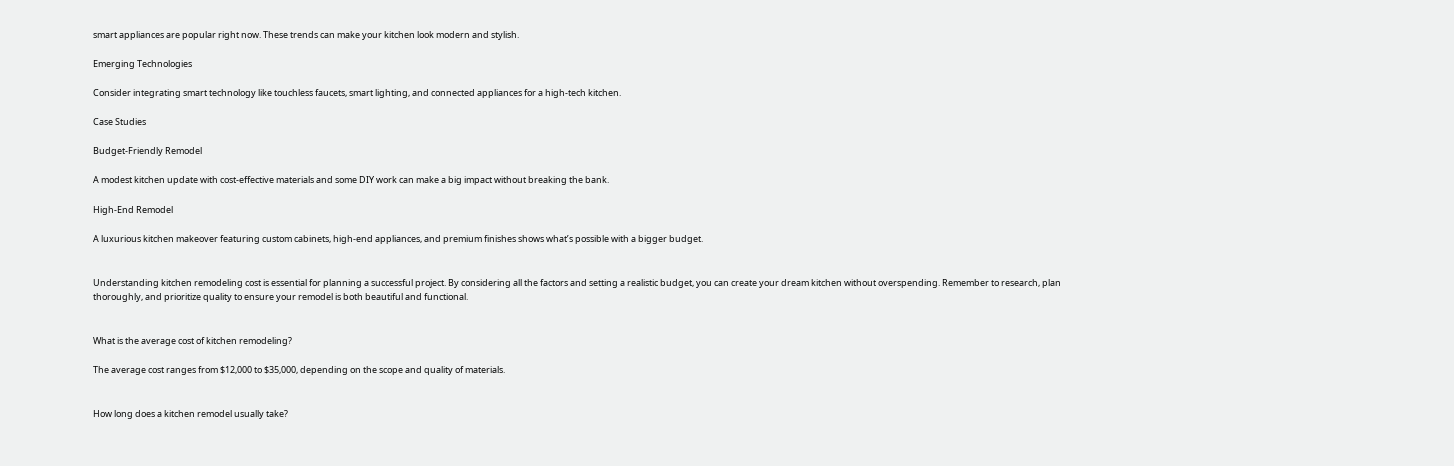smart appliances are popular right now. These trends can make your kitchen look modern and stylish.

Emerging Technologies

Consider integrating smart technology like touchless faucets, smart lighting, and connected appliances for a high-tech kitchen.

Case Studies

Budget-Friendly Remodel

A modest kitchen update with cost-effective materials and some DIY work can make a big impact without breaking the bank.

High-End Remodel

A luxurious kitchen makeover featuring custom cabinets, high-end appliances, and premium finishes shows what’s possible with a bigger budget.


Understanding kitchen remodeling cost is essential for planning a successful project. By considering all the factors and setting a realistic budget, you can create your dream kitchen without overspending. Remember to research, plan thoroughly, and prioritize quality to ensure your remodel is both beautiful and functional.


What is the average cost of kitchen remodeling?

The average cost ranges from $12,000 to $35,000, depending on the scope and quality of materials.


How long does a kitchen remodel usually take?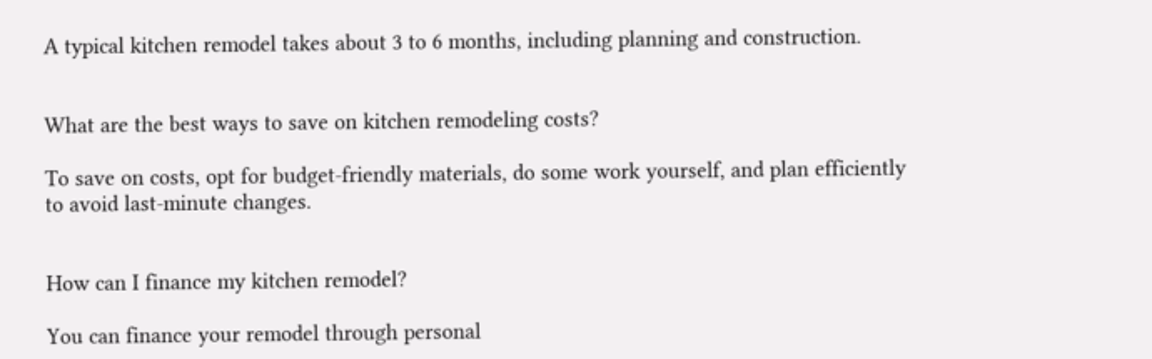A typical kitchen remodel takes about 3 to 6 months, including planning and construction.


What are the best ways to save on kitchen remodeling costs?

To save on costs, opt for budget-friendly materials, do some work yourself, and plan efficiently to avoid last-minute changes.


How can I finance my kitchen remodel?

You can finance your remodel through personal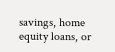savings, home equity loans, or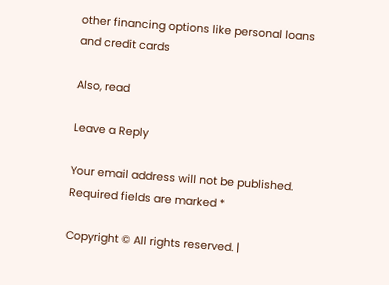other financing options like personal loans and credit cards

Also, read

Leave a Reply

Your email address will not be published. Required fields are marked *

Copyright © All rights reserved. |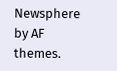Newsphere by AF themes.